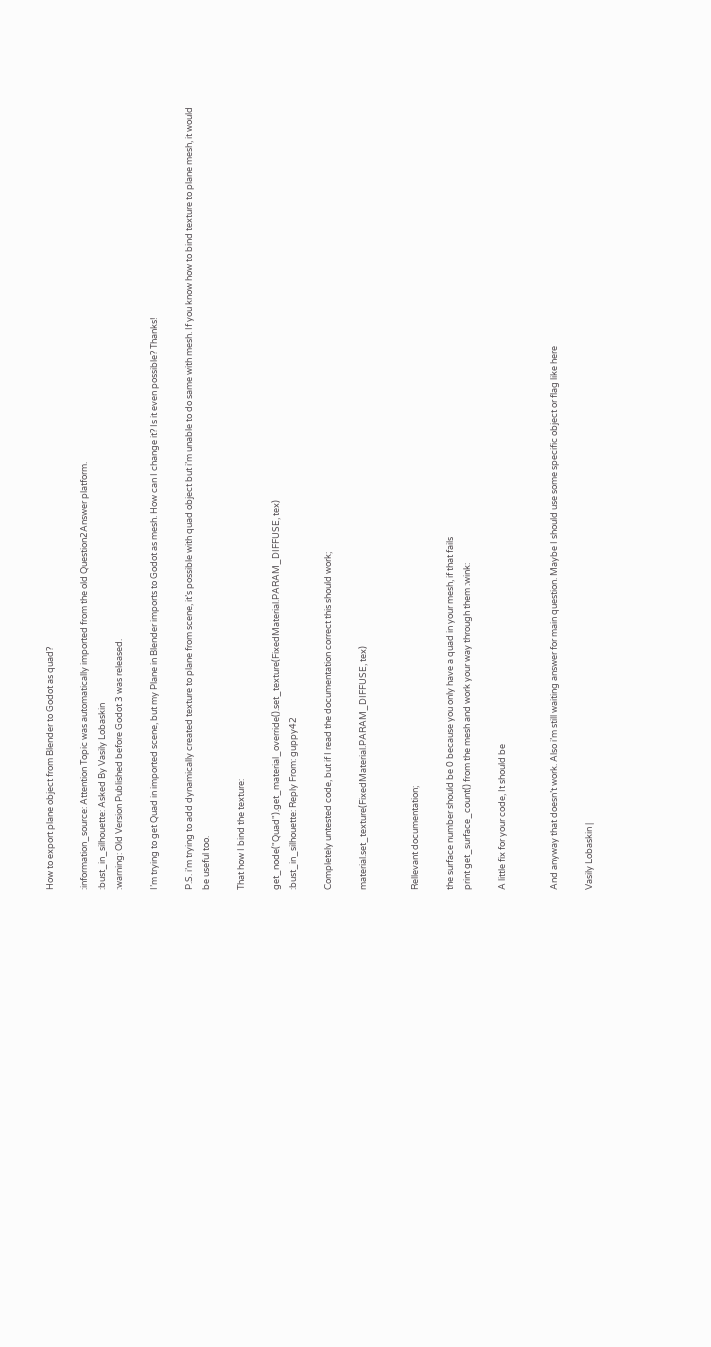How to export plane object from Blender to Godot as quad?

:information_source: Attention Topic was automatically imported from the old Question2Answer platform.
:bust_in_silhouette: Asked By Vasily Lobaskin
:warning: Old Version Published before Godot 3 was released.

I’m trying to get Quad in imported scene, but my Plane in Blender imports to Godot as mesh. How can I change it? Is it even possible? Thanks!

P.S. i’m trying to add dynamically created texture to plane from scene, it’s possible with quad object but i’m unable to do same with mesh. If you know how to bind texture to plane mesh, it would be useful too.

That how I bind the texture:

get_node("Quad").get_material_override().set_texture(FixedMaterial.PARAM_DIFFUSE, tex)
:bust_in_silhouette: Reply From: guppy42

Completely untested code, but if I read the documentation correct this should work;

material.set_texture(FixedMaterial.PARAM_DIFFUSE, tex)


Rellevant documentation;

the surface number should be 0 because you only have a quad in your mesh, if that fails
print get_surface_count() from the mesh and work your way through them :wink:

A little fix for your code, It should be


And anyway that doesn’t work. Also i’m still waiting answer for main question. Maybe I should use some specific object or flag like here

Vasily Lobaskin |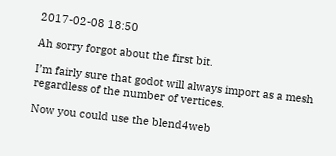2017-02-08 18:50

Ah sorry forgot about the first bit.

I’m fairly sure that godot will always import as a mesh regardless of the number of vertices.

Now you could use the blend4web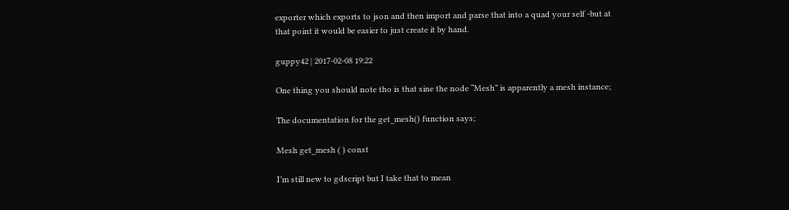exporter which exports to json and then import and parse that into a quad your self -but at that point it would be easier to just create it by hand.

guppy42 | 2017-02-08 19:22

One thing you should note tho is that sine the node “Mesh” is apparently a mesh instance;

The documentation for the get_mesh() function says;

Mesh get_mesh ( ) const

I’m still new to gdscript but I take that to mean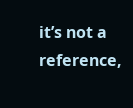it’s not a reference,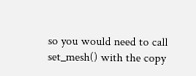so you would need to call set_mesh() with the copy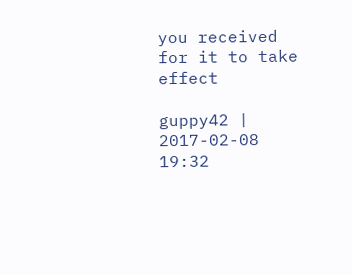you received for it to take effect

guppy42 | 2017-02-08 19:32